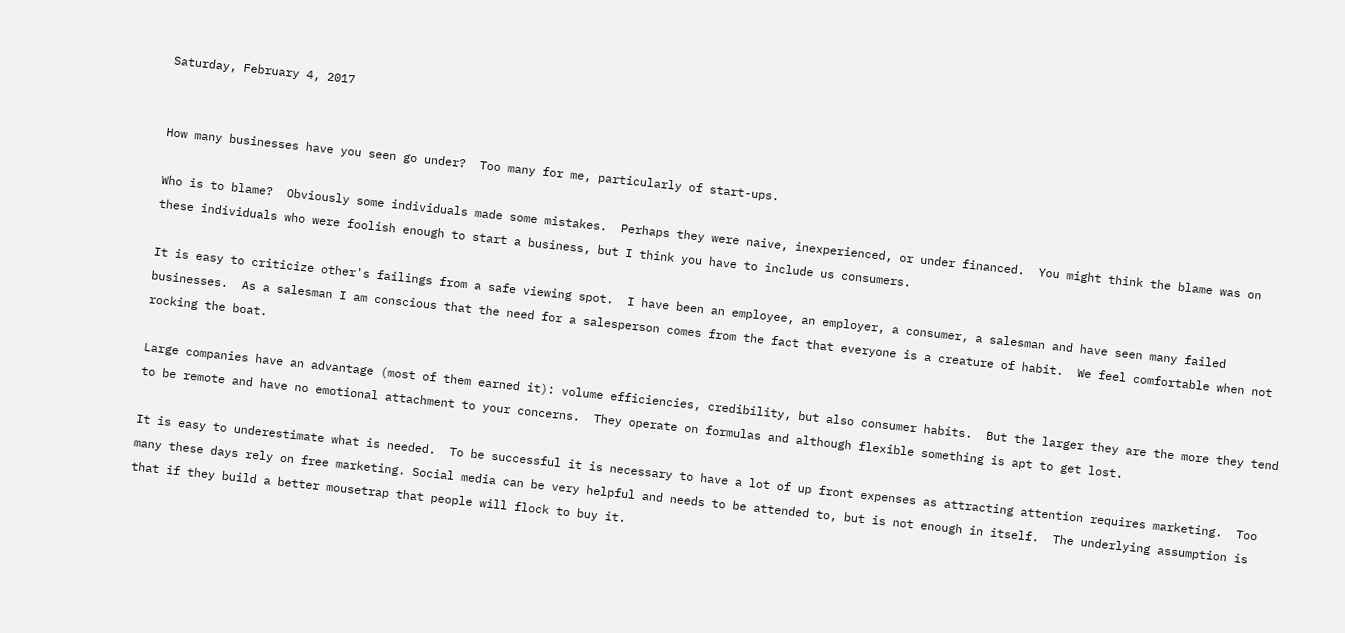Saturday, February 4, 2017


How many businesses have you seen go under?  Too many for me, particularly of start-ups.

Who is to blame?  Obviously some individuals made some mistakes.  Perhaps they were naive, inexperienced, or under financed.  You might think the blame was on these individuals who were foolish enough to start a business, but I think you have to include us consumers.

It is easy to criticize other's failings from a safe viewing spot.  I have been an employee, an employer, a consumer, a salesman and have seen many failed businesses.  As a salesman I am conscious that the need for a salesperson comes from the fact that everyone is a creature of habit.  We feel comfortable when not rocking the boat.

Large companies have an advantage (most of them earned it): volume efficiencies, credibility, but also consumer habits.  But the larger they are the more they tend to be remote and have no emotional attachment to your concerns.  They operate on formulas and although flexible something is apt to get lost.

It is easy to underestimate what is needed.  To be successful it is necessary to have a lot of up front expenses as attracting attention requires marketing.  Too many these days rely on free marketing. Social media can be very helpful and needs to be attended to, but is not enough in itself.  The underlying assumption is that if they build a better mousetrap that people will flock to buy it.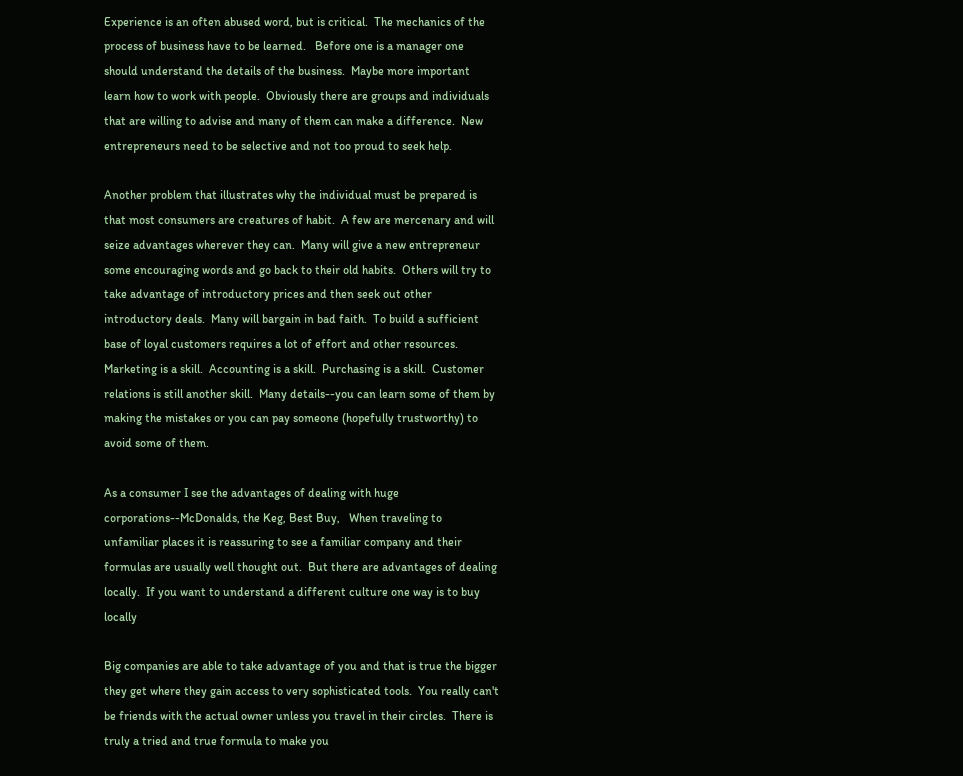Experience is an often abused word, but is critical.  The mechanics of the process of business have to be learned.   Before one is a manager one should understand the details of the business.  Maybe more important learn how to work with people.  Obviously there are groups and individuals that are willing to advise and many of them can make a difference.  New entrepreneurs need to be selective and not too proud to seek help.

Another problem that illustrates why the individual must be prepared is that most consumers are creatures of habit.  A few are mercenary and will seize advantages wherever they can.  Many will give a new entrepreneur some encouraging words and go back to their old habits.  Others will try to take advantage of introductory prices and then seek out other introductory deals.  Many will bargain in bad faith.  To build a sufficient base of loyal customers requires a lot of effort and other resources. Marketing is a skill.  Accounting is a skill.  Purchasing is a skill.  Customer relations is still another skill.  Many details--you can learn some of them by making the mistakes or you can pay someone (hopefully trustworthy) to avoid some of them.

As a consumer I see the advantages of dealing with huge corporations--McDonalds, the Keg, Best Buy,   When traveling to unfamiliar places it is reassuring to see a familiar company and their formulas are usually well thought out.  But there are advantages of dealing locally.  If you want to understand a different culture one way is to buy locally

Big companies are able to take advantage of you and that is true the bigger they get where they gain access to very sophisticated tools.  You really can't be friends with the actual owner unless you travel in their circles.  There is truly a tried and true formula to make you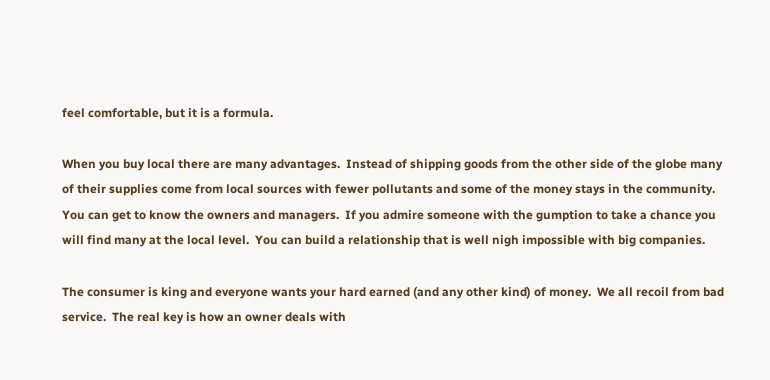feel comfortable, but it is a formula.

When you buy local there are many advantages.  Instead of shipping goods from the other side of the globe many of their supplies come from local sources with fewer pollutants and some of the money stays in the community.  You can get to know the owners and managers.  If you admire someone with the gumption to take a chance you will find many at the local level.  You can build a relationship that is well nigh impossible with big companies.

The consumer is king and everyone wants your hard earned (and any other kind) of money.  We all recoil from bad service.  The real key is how an owner deals with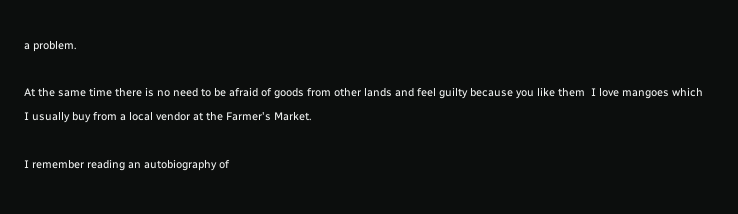a problem.

At the same time there is no need to be afraid of goods from other lands and feel guilty because you like them  I love mangoes which I usually buy from a local vendor at the Farmer's Market.

I remember reading an autobiography of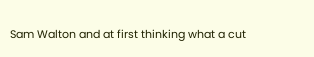Sam Walton and at first thinking what a cut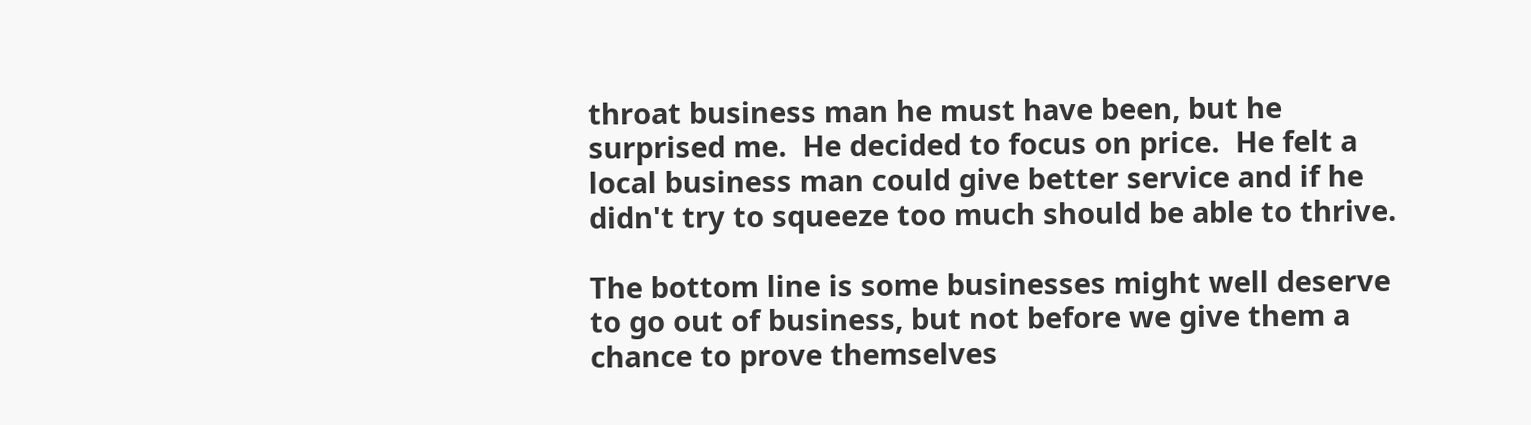throat business man he must have been, but he surprised me.  He decided to focus on price.  He felt a local business man could give better service and if he didn't try to squeeze too much should be able to thrive.

The bottom line is some businesses might well deserve to go out of business, but not before we give them a chance to prove themselves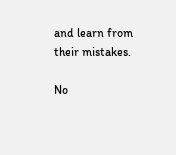and learn from their mistakes.

No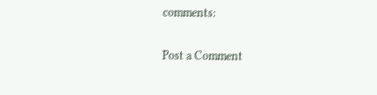comments:

Post a Comment